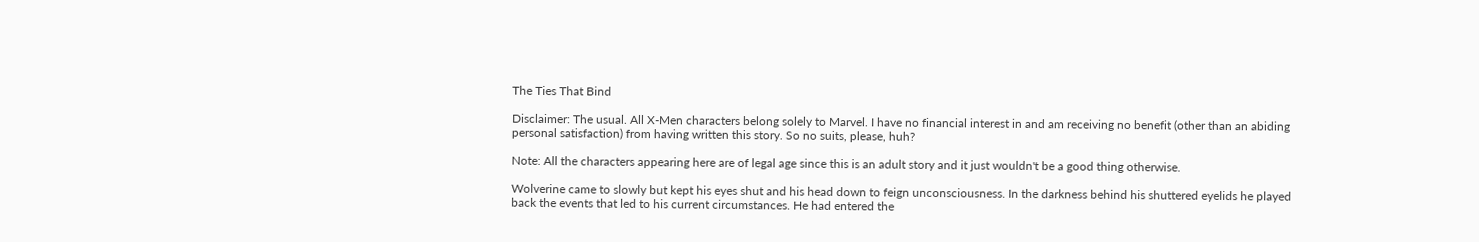The Ties That Bind

Disclaimer: The usual. All X-Men characters belong solely to Marvel. I have no financial interest in and am receiving no benefit (other than an abiding personal satisfaction) from having written this story. So no suits, please, huh?

Note: All the characters appearing here are of legal age since this is an adult story and it just wouldn't be a good thing otherwise.

Wolverine came to slowly but kept his eyes shut and his head down to feign unconsciousness. In the darkness behind his shuttered eyelids he played back the events that led to his current circumstances. He had entered the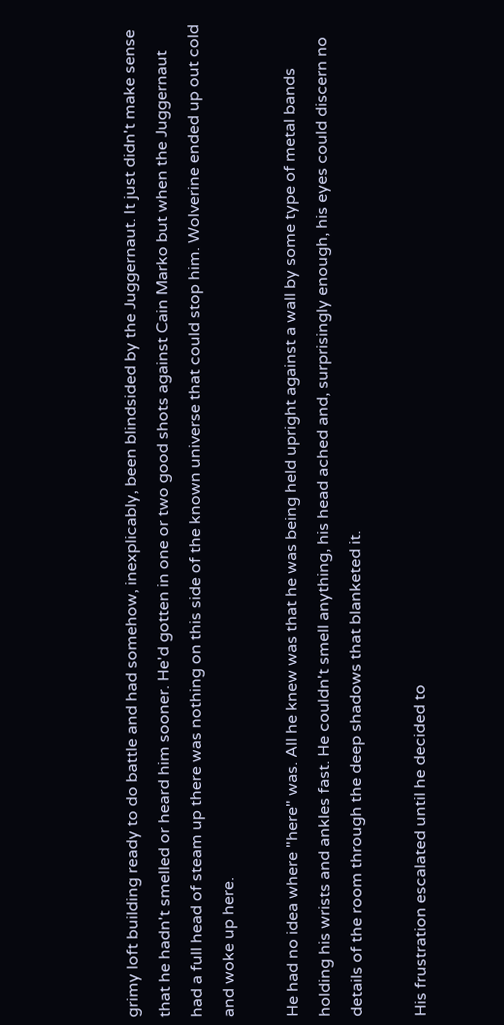grimy loft building ready to do battle and had somehow, inexplicably, been blindsided by the Juggernaut. It just didn't make sense that he hadn't smelled or heard him sooner. He'd gotten in one or two good shots against Cain Marko but when the Juggernaut had a full head of steam up there was nothing on this side of the known universe that could stop him. Wolverine ended up out cold and woke up here.

He had no idea where "here" was. All he knew was that he was being held upright against a wall by some type of metal bands holding his wrists and ankles fast. He couldn't smell anything, his head ached and, surprisingly enough, his eyes could discern no details of the room through the deep shadows that blanketed it.

His frustration escalated until he decided to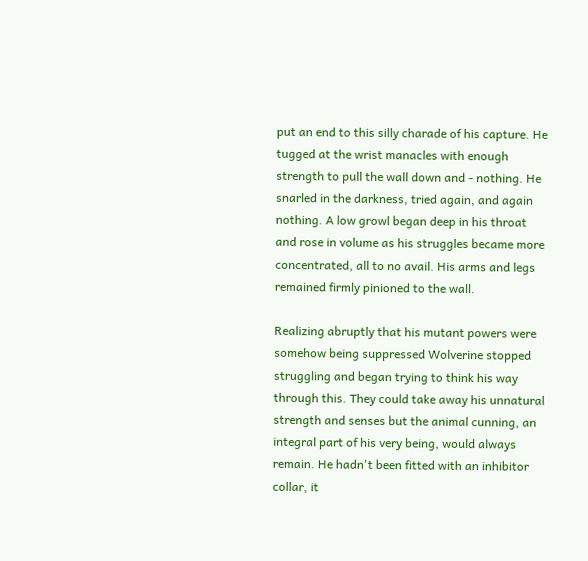put an end to this silly charade of his capture. He tugged at the wrist manacles with enough strength to pull the wall down and - nothing. He snarled in the darkness, tried again, and again nothing. A low growl began deep in his throat and rose in volume as his struggles became more concentrated, all to no avail. His arms and legs remained firmly pinioned to the wall.

Realizing abruptly that his mutant powers were somehow being suppressed Wolverine stopped struggling and began trying to think his way through this. They could take away his unnatural strength and senses but the animal cunning, an integral part of his very being, would always remain. He hadn't been fitted with an inhibitor collar, it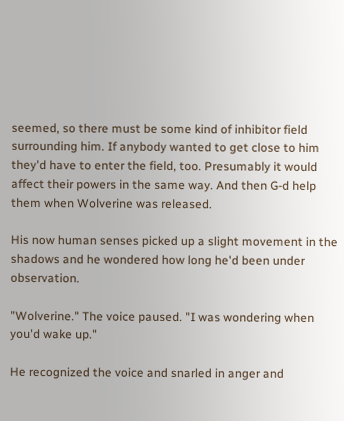seemed, so there must be some kind of inhibitor field surrounding him. If anybody wanted to get close to him they'd have to enter the field, too. Presumably it would affect their powers in the same way. And then G-d help them when Wolverine was released.

His now human senses picked up a slight movement in the shadows and he wondered how long he'd been under observation.

"Wolverine." The voice paused. "I was wondering when you'd wake up."

He recognized the voice and snarled in anger and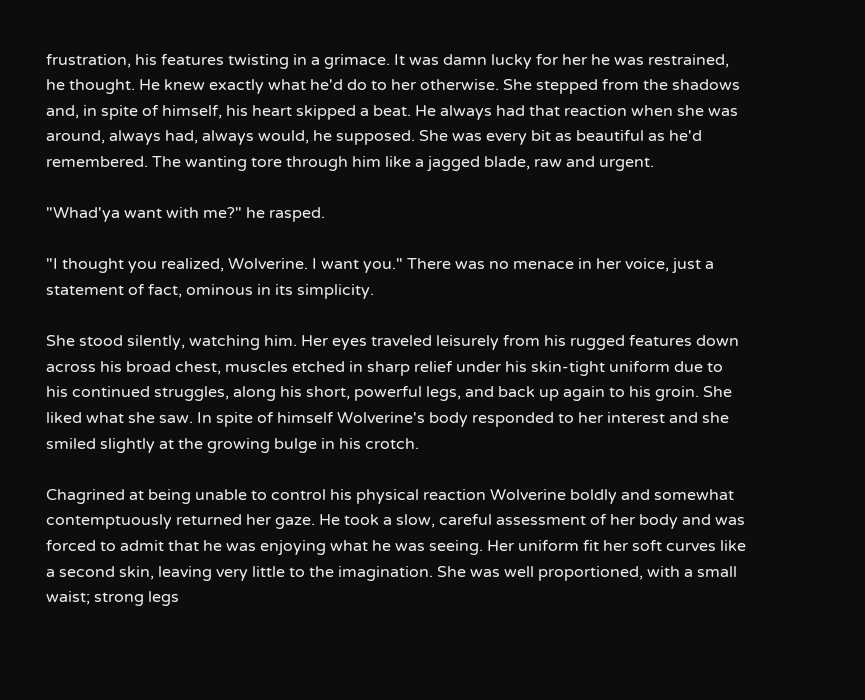frustration, his features twisting in a grimace. It was damn lucky for her he was restrained, he thought. He knew exactly what he'd do to her otherwise. She stepped from the shadows and, in spite of himself, his heart skipped a beat. He always had that reaction when she was around, always had, always would, he supposed. She was every bit as beautiful as he'd remembered. The wanting tore through him like a jagged blade, raw and urgent.

"Whad'ya want with me?" he rasped.

"I thought you realized, Wolverine. I want you." There was no menace in her voice, just a statement of fact, ominous in its simplicity.

She stood silently, watching him. Her eyes traveled leisurely from his rugged features down across his broad chest, muscles etched in sharp relief under his skin-tight uniform due to his continued struggles, along his short, powerful legs, and back up again to his groin. She liked what she saw. In spite of himself Wolverine's body responded to her interest and she smiled slightly at the growing bulge in his crotch.

Chagrined at being unable to control his physical reaction Wolverine boldly and somewhat contemptuously returned her gaze. He took a slow, careful assessment of her body and was forced to admit that he was enjoying what he was seeing. Her uniform fit her soft curves like a second skin, leaving very little to the imagination. She was well proportioned, with a small waist; strong legs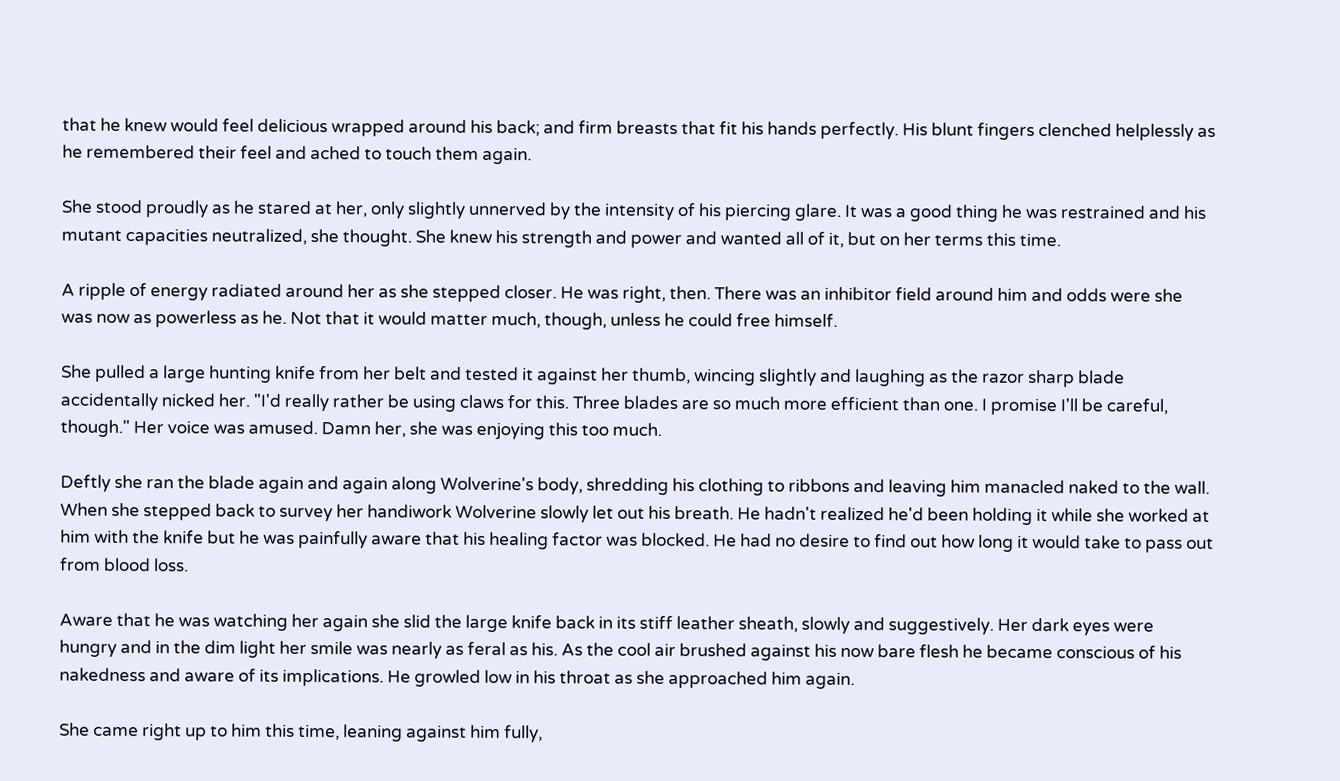that he knew would feel delicious wrapped around his back; and firm breasts that fit his hands perfectly. His blunt fingers clenched helplessly as he remembered their feel and ached to touch them again.

She stood proudly as he stared at her, only slightly unnerved by the intensity of his piercing glare. It was a good thing he was restrained and his mutant capacities neutralized, she thought. She knew his strength and power and wanted all of it, but on her terms this time.

A ripple of energy radiated around her as she stepped closer. He was right, then. There was an inhibitor field around him and odds were she was now as powerless as he. Not that it would matter much, though, unless he could free himself.

She pulled a large hunting knife from her belt and tested it against her thumb, wincing slightly and laughing as the razor sharp blade accidentally nicked her. "I'd really rather be using claws for this. Three blades are so much more efficient than one. I promise I'll be careful, though." Her voice was amused. Damn her, she was enjoying this too much.

Deftly she ran the blade again and again along Wolverine's body, shredding his clothing to ribbons and leaving him manacled naked to the wall. When she stepped back to survey her handiwork Wolverine slowly let out his breath. He hadn't realized he'd been holding it while she worked at him with the knife but he was painfully aware that his healing factor was blocked. He had no desire to find out how long it would take to pass out from blood loss.

Aware that he was watching her again she slid the large knife back in its stiff leather sheath, slowly and suggestively. Her dark eyes were hungry and in the dim light her smile was nearly as feral as his. As the cool air brushed against his now bare flesh he became conscious of his nakedness and aware of its implications. He growled low in his throat as she approached him again.

She came right up to him this time, leaning against him fully,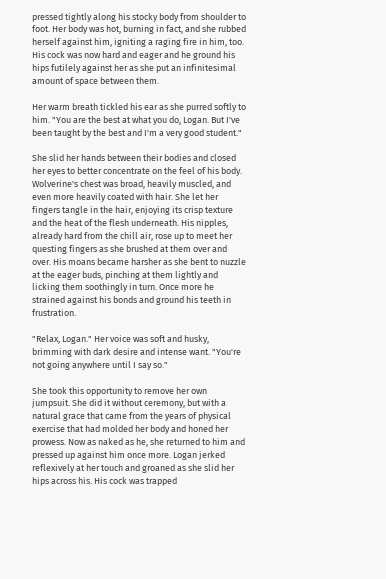pressed tightly along his stocky body from shoulder to foot. Her body was hot, burning in fact, and she rubbed herself against him, igniting a raging fire in him, too. His cock was now hard and eager and he ground his hips futilely against her as she put an infinitesimal amount of space between them.

Her warm breath tickled his ear as she purred softly to him. "You are the best at what you do, Logan. But I've been taught by the best and I'm a very good student."

She slid her hands between their bodies and closed her eyes to better concentrate on the feel of his body. Wolverine's chest was broad, heavily muscled, and even more heavily coated with hair. She let her fingers tangle in the hair, enjoying its crisp texture and the heat of the flesh underneath. His nipples, already hard from the chill air, rose up to meet her questing fingers as she brushed at them over and over. His moans became harsher as she bent to nuzzle at the eager buds, pinching at them lightly and licking them soothingly in turn. Once more he strained against his bonds and ground his teeth in frustration.

"Relax, Logan." Her voice was soft and husky, brimming with dark desire and intense want. "You're not going anywhere until I say so."

She took this opportunity to remove her own jumpsuit. She did it without ceremony, but with a natural grace that came from the years of physical exercise that had molded her body and honed her prowess. Now as naked as he, she returned to him and pressed up against him once more. Logan jerked reflexively at her touch and groaned as she slid her hips across his. His cock was trapped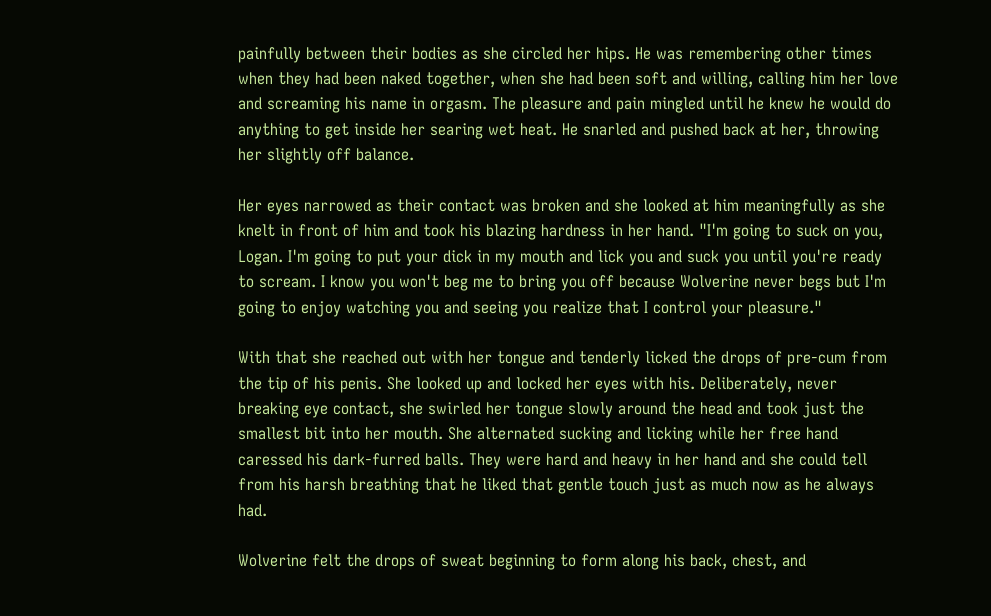painfully between their bodies as she circled her hips. He was remembering other times when they had been naked together, when she had been soft and willing, calling him her love and screaming his name in orgasm. The pleasure and pain mingled until he knew he would do anything to get inside her searing wet heat. He snarled and pushed back at her, throwing her slightly off balance.

Her eyes narrowed as their contact was broken and she looked at him meaningfully as she knelt in front of him and took his blazing hardness in her hand. "I'm going to suck on you, Logan. I'm going to put your dick in my mouth and lick you and suck you until you're ready to scream. I know you won't beg me to bring you off because Wolverine never begs but I'm going to enjoy watching you and seeing you realize that I control your pleasure."

With that she reached out with her tongue and tenderly licked the drops of pre-cum from the tip of his penis. She looked up and locked her eyes with his. Deliberately, never breaking eye contact, she swirled her tongue slowly around the head and took just the smallest bit into her mouth. She alternated sucking and licking while her free hand caressed his dark-furred balls. They were hard and heavy in her hand and she could tell from his harsh breathing that he liked that gentle touch just as much now as he always had.

Wolverine felt the drops of sweat beginning to form along his back, chest, and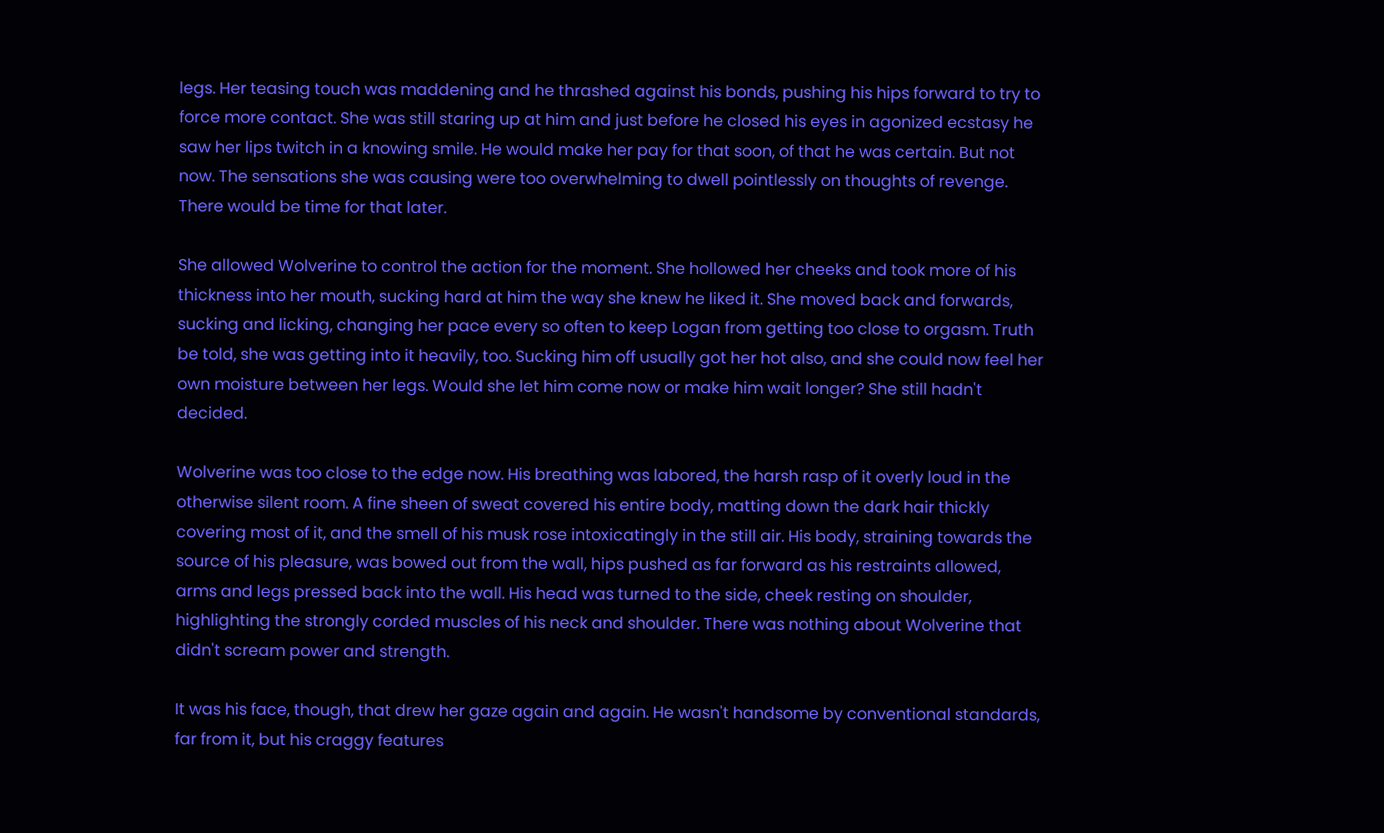legs. Her teasing touch was maddening and he thrashed against his bonds, pushing his hips forward to try to force more contact. She was still staring up at him and just before he closed his eyes in agonized ecstasy he saw her lips twitch in a knowing smile. He would make her pay for that soon, of that he was certain. But not now. The sensations she was causing were too overwhelming to dwell pointlessly on thoughts of revenge. There would be time for that later.

She allowed Wolverine to control the action for the moment. She hollowed her cheeks and took more of his thickness into her mouth, sucking hard at him the way she knew he liked it. She moved back and forwards, sucking and licking, changing her pace every so often to keep Logan from getting too close to orgasm. Truth be told, she was getting into it heavily, too. Sucking him off usually got her hot also, and she could now feel her own moisture between her legs. Would she let him come now or make him wait longer? She still hadn't decided.

Wolverine was too close to the edge now. His breathing was labored, the harsh rasp of it overly loud in the otherwise silent room. A fine sheen of sweat covered his entire body, matting down the dark hair thickly covering most of it, and the smell of his musk rose intoxicatingly in the still air. His body, straining towards the source of his pleasure, was bowed out from the wall, hips pushed as far forward as his restraints allowed, arms and legs pressed back into the wall. His head was turned to the side, cheek resting on shoulder, highlighting the strongly corded muscles of his neck and shoulder. There was nothing about Wolverine that didn't scream power and strength.

It was his face, though, that drew her gaze again and again. He wasn't handsome by conventional standards, far from it, but his craggy features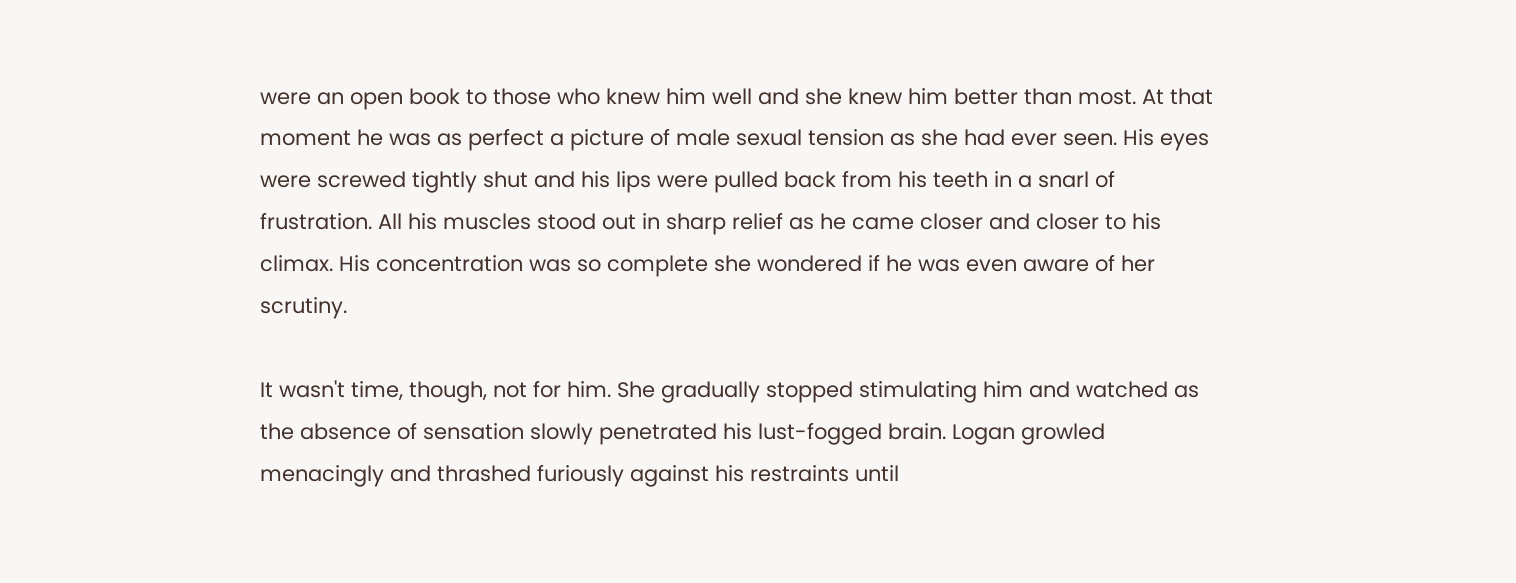were an open book to those who knew him well and she knew him better than most. At that moment he was as perfect a picture of male sexual tension as she had ever seen. His eyes were screwed tightly shut and his lips were pulled back from his teeth in a snarl of frustration. All his muscles stood out in sharp relief as he came closer and closer to his climax. His concentration was so complete she wondered if he was even aware of her scrutiny.

It wasn't time, though, not for him. She gradually stopped stimulating him and watched as the absence of sensation slowly penetrated his lust-fogged brain. Logan growled menacingly and thrashed furiously against his restraints until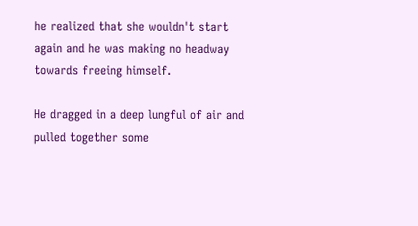he realized that she wouldn't start again and he was making no headway towards freeing himself.

He dragged in a deep lungful of air and pulled together some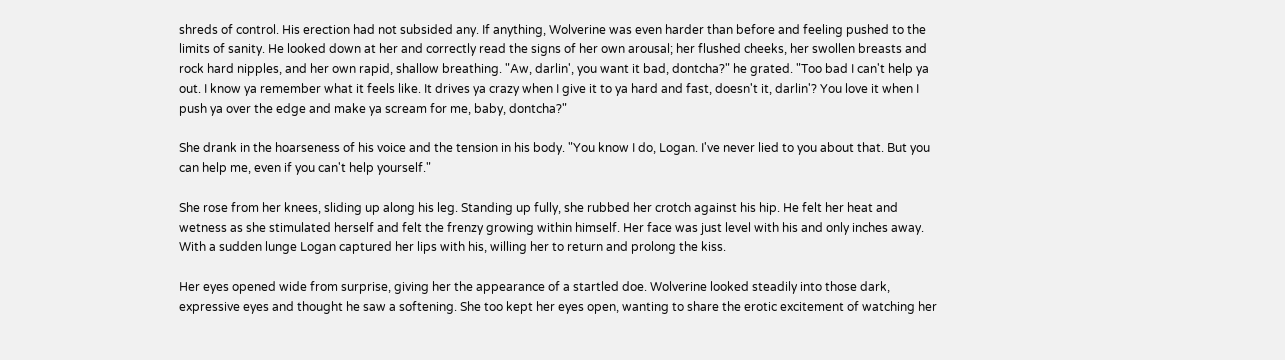shreds of control. His erection had not subsided any. If anything, Wolverine was even harder than before and feeling pushed to the limits of sanity. He looked down at her and correctly read the signs of her own arousal; her flushed cheeks, her swollen breasts and rock hard nipples, and her own rapid, shallow breathing. "Aw, darlin', you want it bad, dontcha?" he grated. "Too bad I can't help ya out. I know ya remember what it feels like. It drives ya crazy when I give it to ya hard and fast, doesn't it, darlin'? You love it when I push ya over the edge and make ya scream for me, baby, dontcha?"

She drank in the hoarseness of his voice and the tension in his body. "You know I do, Logan. I've never lied to you about that. But you can help me, even if you can't help yourself."

She rose from her knees, sliding up along his leg. Standing up fully, she rubbed her crotch against his hip. He felt her heat and wetness as she stimulated herself and felt the frenzy growing within himself. Her face was just level with his and only inches away. With a sudden lunge Logan captured her lips with his, willing her to return and prolong the kiss.

Her eyes opened wide from surprise, giving her the appearance of a startled doe. Wolverine looked steadily into those dark, expressive eyes and thought he saw a softening. She too kept her eyes open, wanting to share the erotic excitement of watching her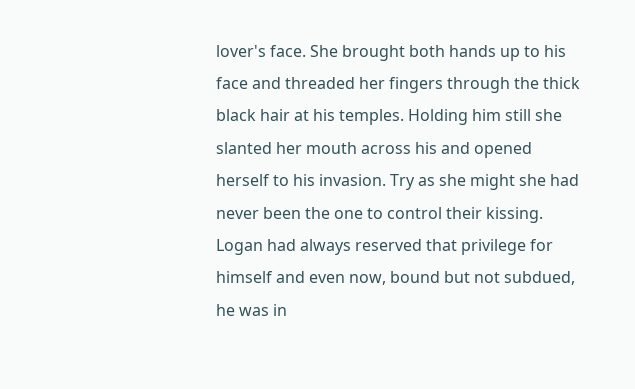lover's face. She brought both hands up to his face and threaded her fingers through the thick black hair at his temples. Holding him still she slanted her mouth across his and opened herself to his invasion. Try as she might she had never been the one to control their kissing. Logan had always reserved that privilege for himself and even now, bound but not subdued, he was in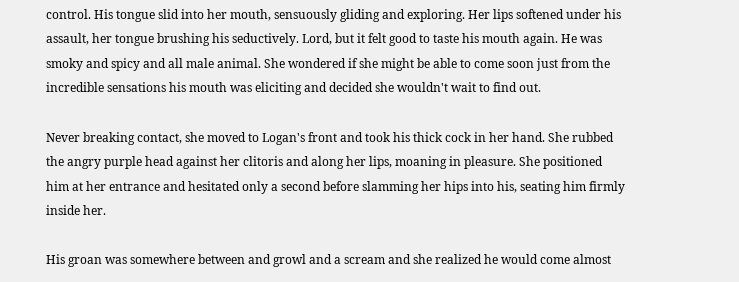control. His tongue slid into her mouth, sensuously gliding and exploring. Her lips softened under his assault, her tongue brushing his seductively. Lord, but it felt good to taste his mouth again. He was smoky and spicy and all male animal. She wondered if she might be able to come soon just from the incredible sensations his mouth was eliciting and decided she wouldn't wait to find out.

Never breaking contact, she moved to Logan's front and took his thick cock in her hand. She rubbed the angry purple head against her clitoris and along her lips, moaning in pleasure. She positioned him at her entrance and hesitated only a second before slamming her hips into his, seating him firmly inside her.

His groan was somewhere between and growl and a scream and she realized he would come almost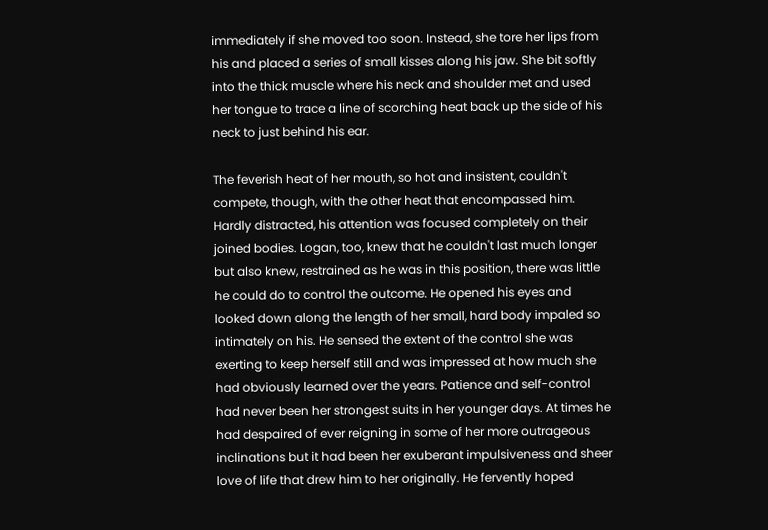immediately if she moved too soon. Instead, she tore her lips from his and placed a series of small kisses along his jaw. She bit softly into the thick muscle where his neck and shoulder met and used her tongue to trace a line of scorching heat back up the side of his neck to just behind his ear.

The feverish heat of her mouth, so hot and insistent, couldn't compete, though, with the other heat that encompassed him. Hardly distracted, his attention was focused completely on their joined bodies. Logan, too, knew that he couldn't last much longer but also knew, restrained as he was in this position, there was little he could do to control the outcome. He opened his eyes and looked down along the length of her small, hard body impaled so intimately on his. He sensed the extent of the control she was exerting to keep herself still and was impressed at how much she had obviously learned over the years. Patience and self-control had never been her strongest suits in her younger days. At times he had despaired of ever reigning in some of her more outrageous inclinations but it had been her exuberant impulsiveness and sheer love of life that drew him to her originally. He fervently hoped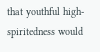that youthful high-spiritedness would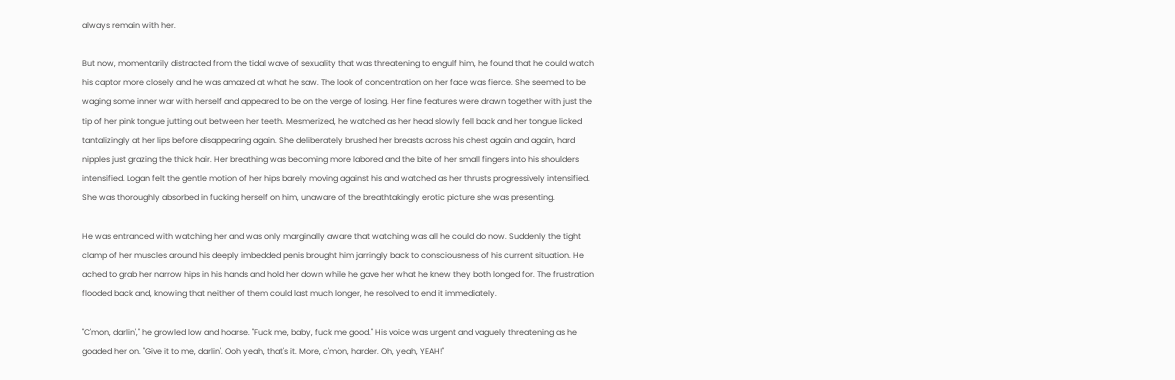always remain with her.

But now, momentarily distracted from the tidal wave of sexuality that was threatening to engulf him, he found that he could watch his captor more closely and he was amazed at what he saw. The look of concentration on her face was fierce. She seemed to be waging some inner war with herself and appeared to be on the verge of losing. Her fine features were drawn together with just the tip of her pink tongue jutting out between her teeth. Mesmerized, he watched as her head slowly fell back and her tongue licked tantalizingly at her lips before disappearing again. She deliberately brushed her breasts across his chest again and again, hard nipples just grazing the thick hair. Her breathing was becoming more labored and the bite of her small fingers into his shoulders intensified. Logan felt the gentle motion of her hips barely moving against his and watched as her thrusts progressively intensified. She was thoroughly absorbed in fucking herself on him, unaware of the breathtakingly erotic picture she was presenting.

He was entranced with watching her and was only marginally aware that watching was all he could do now. Suddenly the tight clamp of her muscles around his deeply imbedded penis brought him jarringly back to consciousness of his current situation. He ached to grab her narrow hips in his hands and hold her down while he gave her what he knew they both longed for. The frustration flooded back and, knowing that neither of them could last much longer, he resolved to end it immediately.

"C'mon, darlin'," he growled low and hoarse. "Fuck me, baby, fuck me good." His voice was urgent and vaguely threatening as he goaded her on. "Give it to me, darlin'. Ooh yeah, that's it. More, c'mon, harder. Oh, yeah, YEAH!"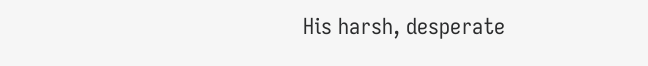His harsh, desperate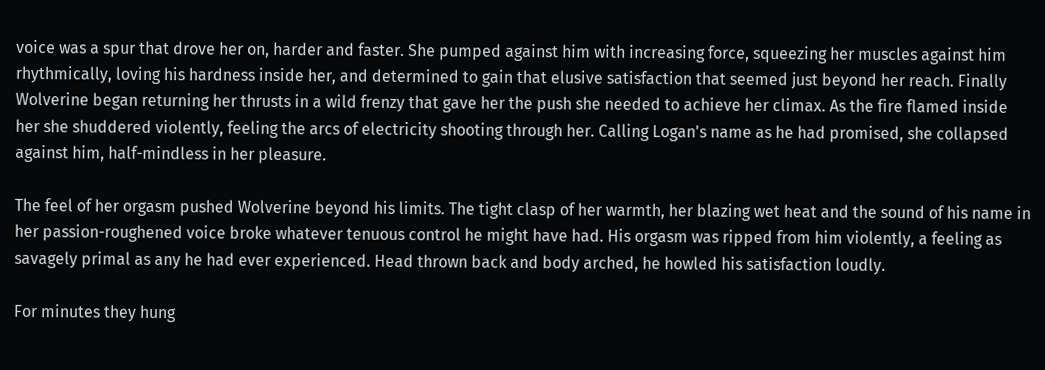voice was a spur that drove her on, harder and faster. She pumped against him with increasing force, squeezing her muscles against him rhythmically, loving his hardness inside her, and determined to gain that elusive satisfaction that seemed just beyond her reach. Finally Wolverine began returning her thrusts in a wild frenzy that gave her the push she needed to achieve her climax. As the fire flamed inside her she shuddered violently, feeling the arcs of electricity shooting through her. Calling Logan's name as he had promised, she collapsed against him, half-mindless in her pleasure.

The feel of her orgasm pushed Wolverine beyond his limits. The tight clasp of her warmth, her blazing wet heat and the sound of his name in her passion-roughened voice broke whatever tenuous control he might have had. His orgasm was ripped from him violently, a feeling as savagely primal as any he had ever experienced. Head thrown back and body arched, he howled his satisfaction loudly.

For minutes they hung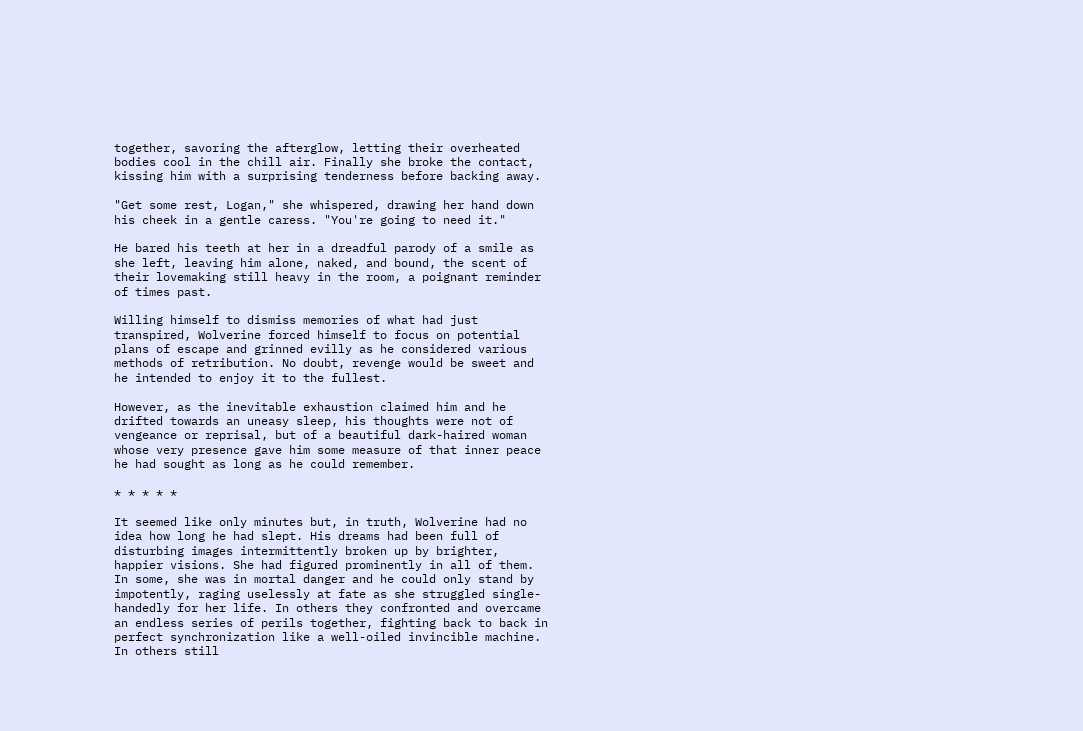together, savoring the afterglow, letting their overheated bodies cool in the chill air. Finally she broke the contact, kissing him with a surprising tenderness before backing away.

"Get some rest, Logan," she whispered, drawing her hand down his cheek in a gentle caress. "You're going to need it."

He bared his teeth at her in a dreadful parody of a smile as she left, leaving him alone, naked, and bound, the scent of their lovemaking still heavy in the room, a poignant reminder of times past.

Willing himself to dismiss memories of what had just transpired, Wolverine forced himself to focus on potential plans of escape and grinned evilly as he considered various methods of retribution. No doubt, revenge would be sweet and he intended to enjoy it to the fullest.

However, as the inevitable exhaustion claimed him and he drifted towards an uneasy sleep, his thoughts were not of vengeance or reprisal, but of a beautiful dark-haired woman whose very presence gave him some measure of that inner peace he had sought as long as he could remember.

* * * * *

It seemed like only minutes but, in truth, Wolverine had no idea how long he had slept. His dreams had been full of disturbing images intermittently broken up by brighter, happier visions. She had figured prominently in all of them. In some, she was in mortal danger and he could only stand by impotently, raging uselessly at fate as she struggled single-handedly for her life. In others they confronted and overcame an endless series of perils together, fighting back to back in perfect synchronization like a well-oiled invincible machine. In others still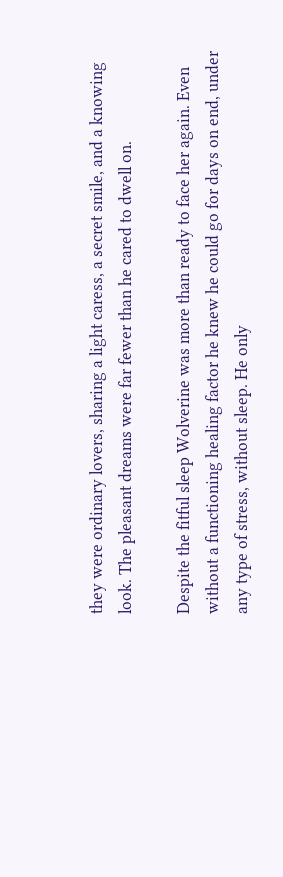they were ordinary lovers, sharing a light caress, a secret smile, and a knowing look. The pleasant dreams were far fewer than he cared to dwell on.

Despite the fitful sleep Wolverine was more than ready to face her again. Even without a functioning healing factor he knew he could go for days on end, under any type of stress, without sleep. He only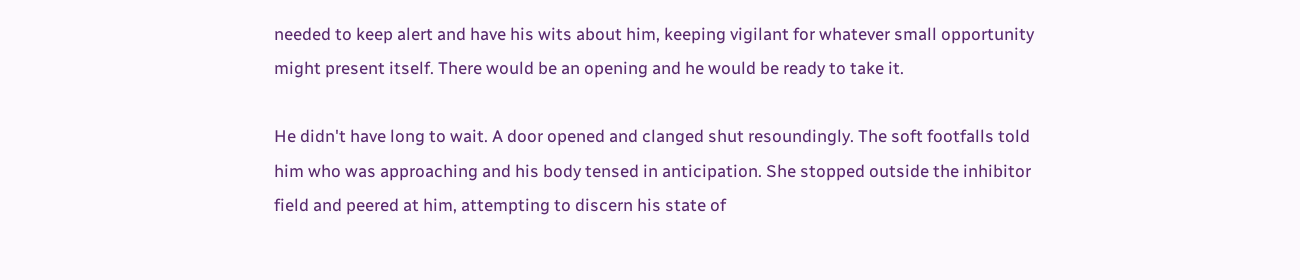needed to keep alert and have his wits about him, keeping vigilant for whatever small opportunity might present itself. There would be an opening and he would be ready to take it.

He didn't have long to wait. A door opened and clanged shut resoundingly. The soft footfalls told him who was approaching and his body tensed in anticipation. She stopped outside the inhibitor field and peered at him, attempting to discern his state of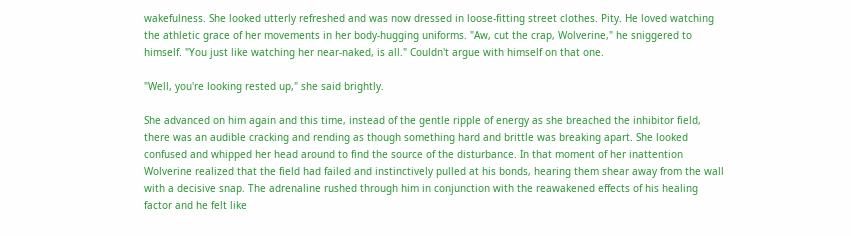wakefulness. She looked utterly refreshed and was now dressed in loose-fitting street clothes. Pity. He loved watching the athletic grace of her movements in her body-hugging uniforms. "Aw, cut the crap, Wolverine," he sniggered to himself. "You just like watching her near-naked, is all." Couldn't argue with himself on that one.

"Well, you're looking rested up," she said brightly.

She advanced on him again and this time, instead of the gentle ripple of energy as she breached the inhibitor field, there was an audible cracking and rending as though something hard and brittle was breaking apart. She looked confused and whipped her head around to find the source of the disturbance. In that moment of her inattention Wolverine realized that the field had failed and instinctively pulled at his bonds, hearing them shear away from the wall with a decisive snap. The adrenaline rushed through him in conjunction with the reawakened effects of his healing factor and he felt like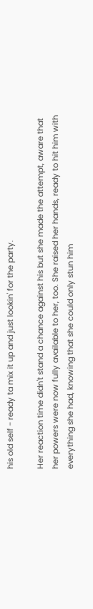his old self - ready ta mix it up and just lookin' for the party.

Her reaction time didn't stand a chance against his but she made the attempt, aware that her powers were now fully available to her, too. She raised her hands, ready to hit him with everything she had, knowing that she could only stun him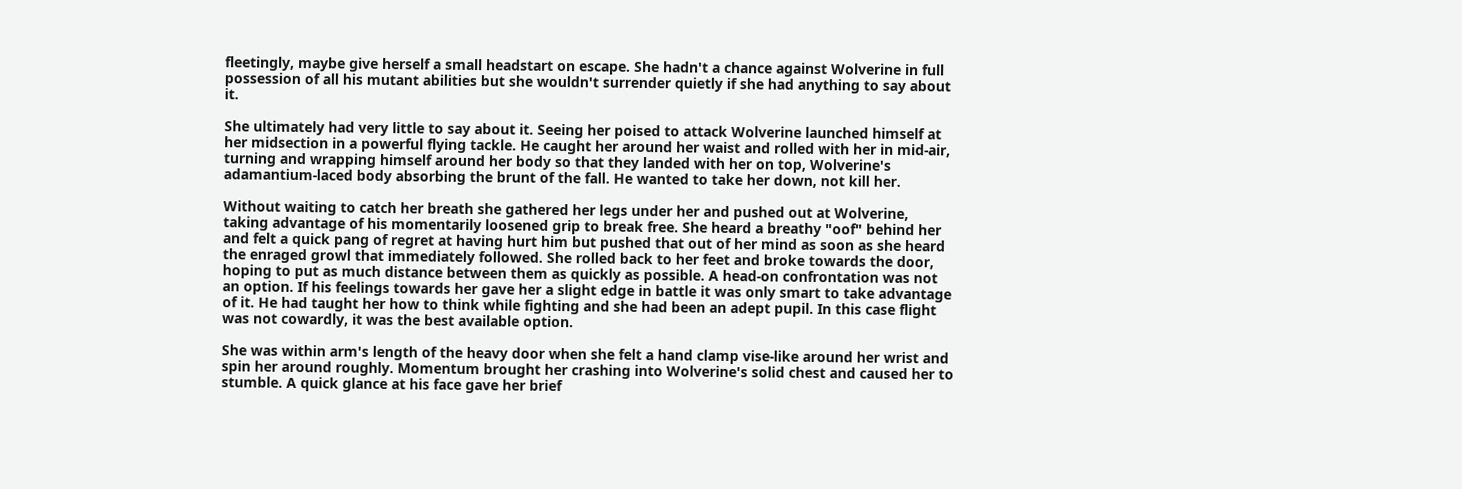fleetingly, maybe give herself a small headstart on escape. She hadn't a chance against Wolverine in full possession of all his mutant abilities but she wouldn't surrender quietly if she had anything to say about it.

She ultimately had very little to say about it. Seeing her poised to attack Wolverine launched himself at her midsection in a powerful flying tackle. He caught her around her waist and rolled with her in mid-air, turning and wrapping himself around her body so that they landed with her on top, Wolverine's adamantium-laced body absorbing the brunt of the fall. He wanted to take her down, not kill her.

Without waiting to catch her breath she gathered her legs under her and pushed out at Wolverine, taking advantage of his momentarily loosened grip to break free. She heard a breathy "oof" behind her and felt a quick pang of regret at having hurt him but pushed that out of her mind as soon as she heard the enraged growl that immediately followed. She rolled back to her feet and broke towards the door, hoping to put as much distance between them as quickly as possible. A head-on confrontation was not an option. If his feelings towards her gave her a slight edge in battle it was only smart to take advantage of it. He had taught her how to think while fighting and she had been an adept pupil. In this case flight was not cowardly, it was the best available option.

She was within arm's length of the heavy door when she felt a hand clamp vise-like around her wrist and spin her around roughly. Momentum brought her crashing into Wolverine's solid chest and caused her to stumble. A quick glance at his face gave her brief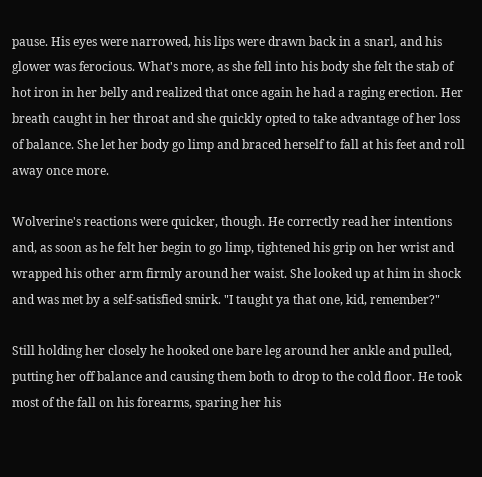pause. His eyes were narrowed, his lips were drawn back in a snarl, and his glower was ferocious. What's more, as she fell into his body she felt the stab of hot iron in her belly and realized that once again he had a raging erection. Her breath caught in her throat and she quickly opted to take advantage of her loss of balance. She let her body go limp and braced herself to fall at his feet and roll away once more.

Wolverine's reactions were quicker, though. He correctly read her intentions and, as soon as he felt her begin to go limp, tightened his grip on her wrist and wrapped his other arm firmly around her waist. She looked up at him in shock and was met by a self-satisfied smirk. "I taught ya that one, kid, remember?"

Still holding her closely he hooked one bare leg around her ankle and pulled, putting her off balance and causing them both to drop to the cold floor. He took most of the fall on his forearms, sparing her his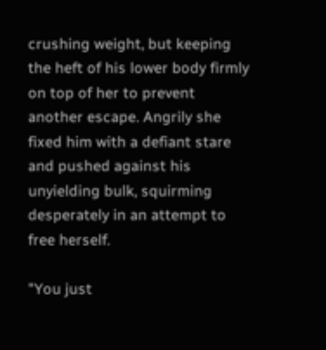crushing weight, but keeping the heft of his lower body firmly on top of her to prevent another escape. Angrily she fixed him with a defiant stare and pushed against his unyielding bulk, squirming desperately in an attempt to free herself.

"You just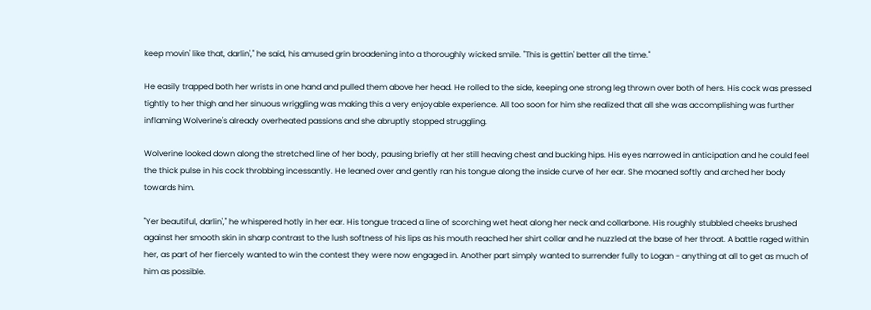keep movin' like that, darlin'," he said, his amused grin broadening into a thoroughly wicked smile. "This is gettin' better all the time."

He easily trapped both her wrists in one hand and pulled them above her head. He rolled to the side, keeping one strong leg thrown over both of hers. His cock was pressed tightly to her thigh and her sinuous wriggling was making this a very enjoyable experience. All too soon for him she realized that all she was accomplishing was further inflaming Wolverine's already overheated passions and she abruptly stopped struggling.

Wolverine looked down along the stretched line of her body, pausing briefly at her still heaving chest and bucking hips. His eyes narrowed in anticipation and he could feel the thick pulse in his cock throbbing incessantly. He leaned over and gently ran his tongue along the inside curve of her ear. She moaned softly and arched her body towards him.

"Yer beautiful, darlin'," he whispered hotly in her ear. His tongue traced a line of scorching wet heat along her neck and collarbone. His roughly stubbled cheeks brushed against her smooth skin in sharp contrast to the lush softness of his lips as his mouth reached her shirt collar and he nuzzled at the base of her throat. A battle raged within her, as part of her fiercely wanted to win the contest they were now engaged in. Another part simply wanted to surrender fully to Logan - anything at all to get as much of him as possible.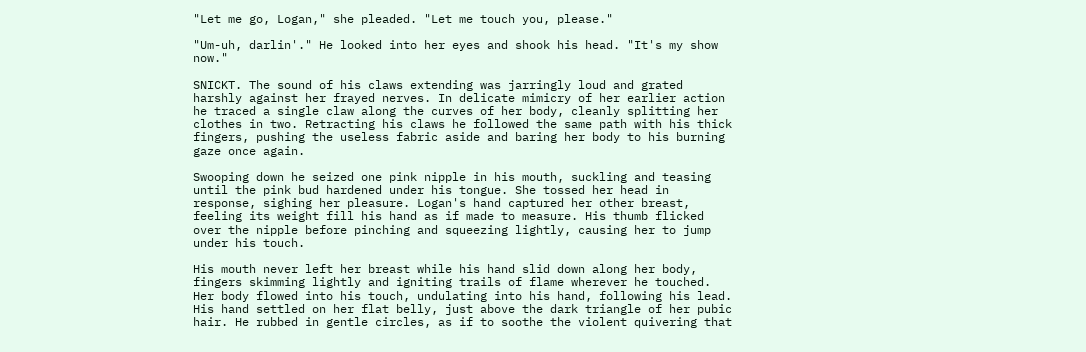"Let me go, Logan," she pleaded. "Let me touch you, please."

"Um-uh, darlin'." He looked into her eyes and shook his head. "It's my show now."

SNICKT. The sound of his claws extending was jarringly loud and grated harshly against her frayed nerves. In delicate mimicry of her earlier action he traced a single claw along the curves of her body, cleanly splitting her clothes in two. Retracting his claws he followed the same path with his thick fingers, pushing the useless fabric aside and baring her body to his burning gaze once again.

Swooping down he seized one pink nipple in his mouth, suckling and teasing until the pink bud hardened under his tongue. She tossed her head in response, sighing her pleasure. Logan's hand captured her other breast, feeling its weight fill his hand as if made to measure. His thumb flicked over the nipple before pinching and squeezing lightly, causing her to jump under his touch.

His mouth never left her breast while his hand slid down along her body, fingers skimming lightly and igniting trails of flame wherever he touched. Her body flowed into his touch, undulating into his hand, following his lead. His hand settled on her flat belly, just above the dark triangle of her pubic hair. He rubbed in gentle circles, as if to soothe the violent quivering that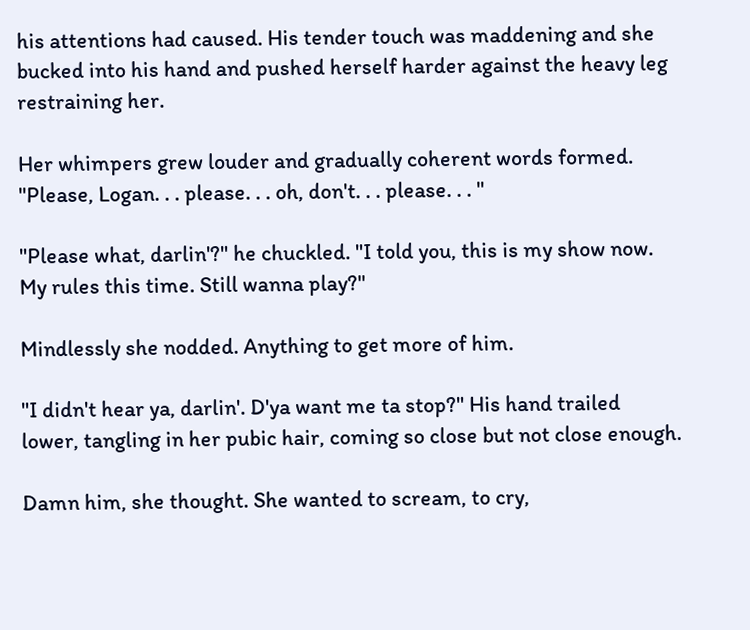his attentions had caused. His tender touch was maddening and she bucked into his hand and pushed herself harder against the heavy leg restraining her.

Her whimpers grew louder and gradually coherent words formed. "Please, Logan. . . please. . . oh, don't. . . please. . . "

"Please what, darlin'?" he chuckled. "I told you, this is my show now. My rules this time. Still wanna play?"

Mindlessly she nodded. Anything to get more of him.

"I didn't hear ya, darlin'. D'ya want me ta stop?" His hand trailed lower, tangling in her pubic hair, coming so close but not close enough.

Damn him, she thought. She wanted to scream, to cry,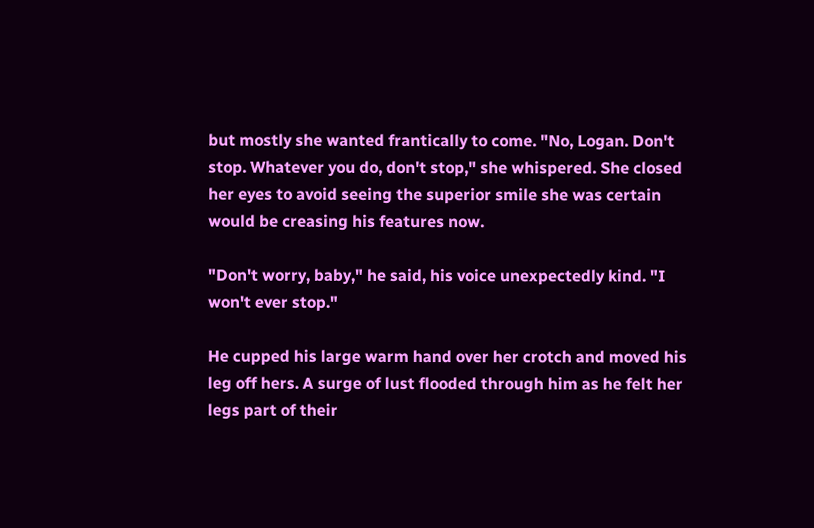but mostly she wanted frantically to come. "No, Logan. Don't stop. Whatever you do, don't stop," she whispered. She closed her eyes to avoid seeing the superior smile she was certain would be creasing his features now.

"Don't worry, baby," he said, his voice unexpectedly kind. "I won't ever stop."

He cupped his large warm hand over her crotch and moved his leg off hers. A surge of lust flooded through him as he felt her legs part of their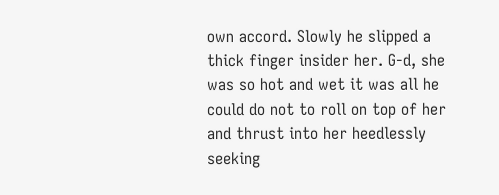own accord. Slowly he slipped a thick finger insider her. G-d, she was so hot and wet it was all he could do not to roll on top of her and thrust into her heedlessly seeking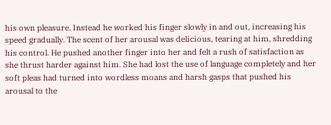his own pleasure. Instead he worked his finger slowly in and out, increasing his speed gradually. The scent of her arousal was delicious, tearing at him, shredding his control. He pushed another finger into her and felt a rush of satisfaction as she thrust harder against him. She had lost the use of language completely and her soft pleas had turned into wordless moans and harsh gasps that pushed his arousal to the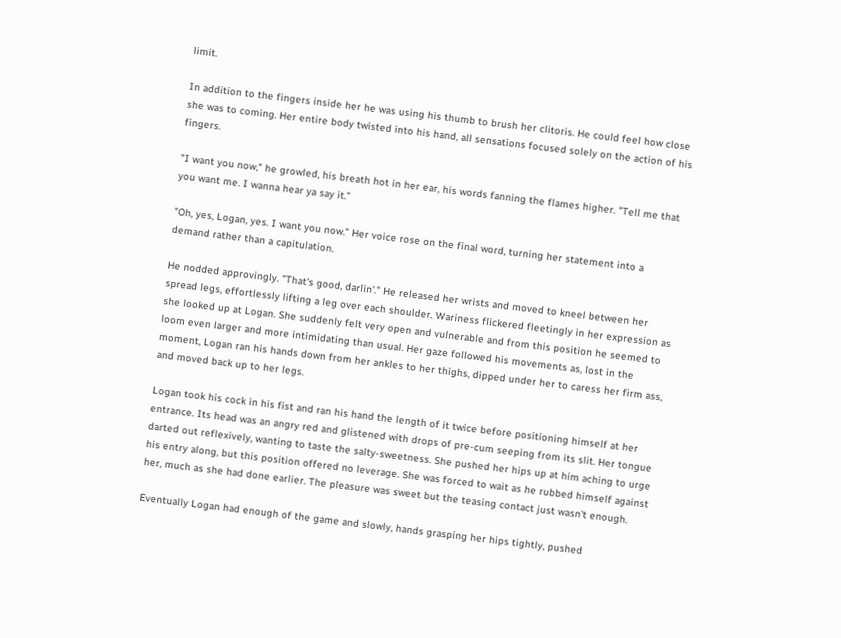limit.

In addition to the fingers inside her he was using his thumb to brush her clitoris. He could feel how close she was to coming. Her entire body twisted into his hand, all sensations focused solely on the action of his fingers.

"I want you now," he growled, his breath hot in her ear, his words fanning the flames higher. "Tell me that you want me. I wanna hear ya say it."

"Oh, yes, Logan, yes. I want you now." Her voice rose on the final word, turning her statement into a demand rather than a capitulation.

He nodded approvingly. "That's good, darlin'." He released her wrists and moved to kneel between her spread legs, effortlessly lifting a leg over each shoulder. Wariness flickered fleetingly in her expression as she looked up at Logan. She suddenly felt very open and vulnerable and from this position he seemed to loom even larger and more intimidating than usual. Her gaze followed his movements as, lost in the moment, Logan ran his hands down from her ankles to her thighs, dipped under her to caress her firm ass, and moved back up to her legs.

Logan took his cock in his fist and ran his hand the length of it twice before positioning himself at her entrance. Its head was an angry red and glistened with drops of pre-cum seeping from its slit. Her tongue darted out reflexively, wanting to taste the salty-sweetness. She pushed her hips up at him aching to urge his entry along, but this position offered no leverage. She was forced to wait as he rubbed himself against her, much as she had done earlier. The pleasure was sweet but the teasing contact just wasn't enough.

Eventually Logan had enough of the game and slowly, hands grasping her hips tightly, pushed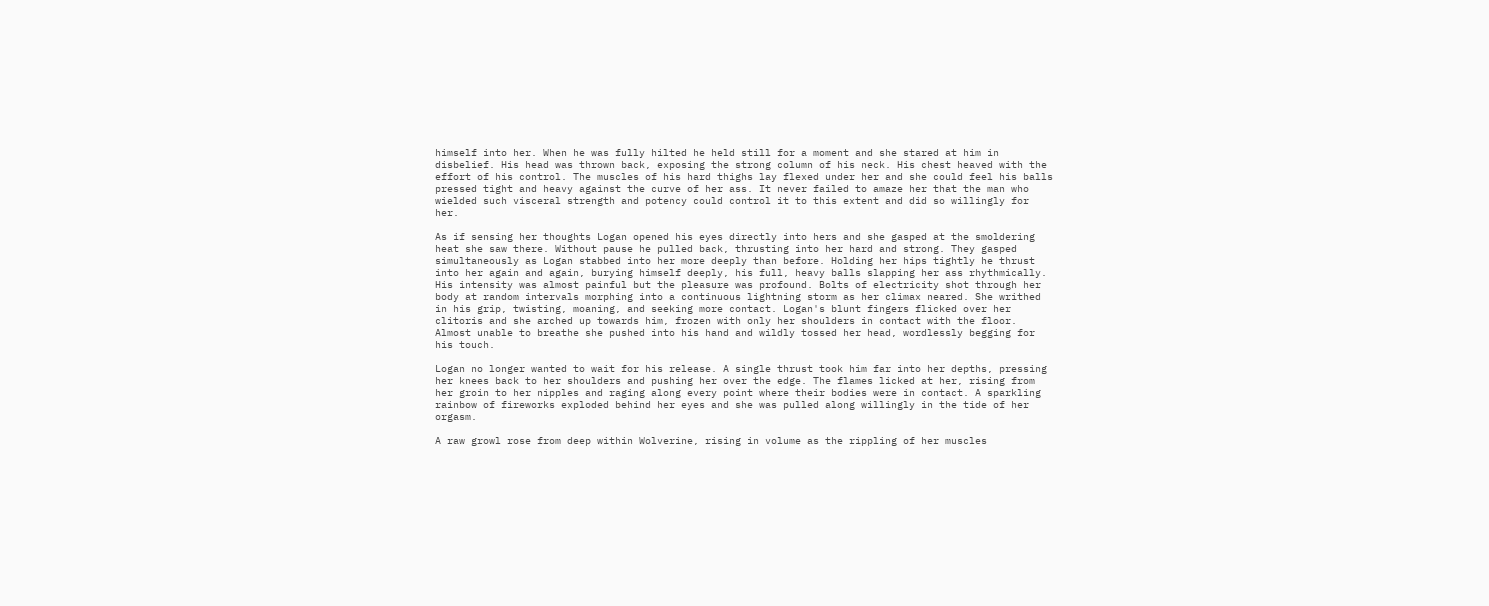himself into her. When he was fully hilted he held still for a moment and she stared at him in disbelief. His head was thrown back, exposing the strong column of his neck. His chest heaved with the effort of his control. The muscles of his hard thighs lay flexed under her and she could feel his balls pressed tight and heavy against the curve of her ass. It never failed to amaze her that the man who wielded such visceral strength and potency could control it to this extent and did so willingly for her.

As if sensing her thoughts Logan opened his eyes directly into hers and she gasped at the smoldering heat she saw there. Without pause he pulled back, thrusting into her hard and strong. They gasped simultaneously as Logan stabbed into her more deeply than before. Holding her hips tightly he thrust into her again and again, burying himself deeply, his full, heavy balls slapping her ass rhythmically. His intensity was almost painful but the pleasure was profound. Bolts of electricity shot through her body at random intervals morphing into a continuous lightning storm as her climax neared. She writhed in his grip, twisting, moaning, and seeking more contact. Logan's blunt fingers flicked over her clitoris and she arched up towards him, frozen with only her shoulders in contact with the floor. Almost unable to breathe she pushed into his hand and wildly tossed her head, wordlessly begging for his touch.

Logan no longer wanted to wait for his release. A single thrust took him far into her depths, pressing her knees back to her shoulders and pushing her over the edge. The flames licked at her, rising from her groin to her nipples and raging along every point where their bodies were in contact. A sparkling rainbow of fireworks exploded behind her eyes and she was pulled along willingly in the tide of her orgasm.

A raw growl rose from deep within Wolverine, rising in volume as the rippling of her muscles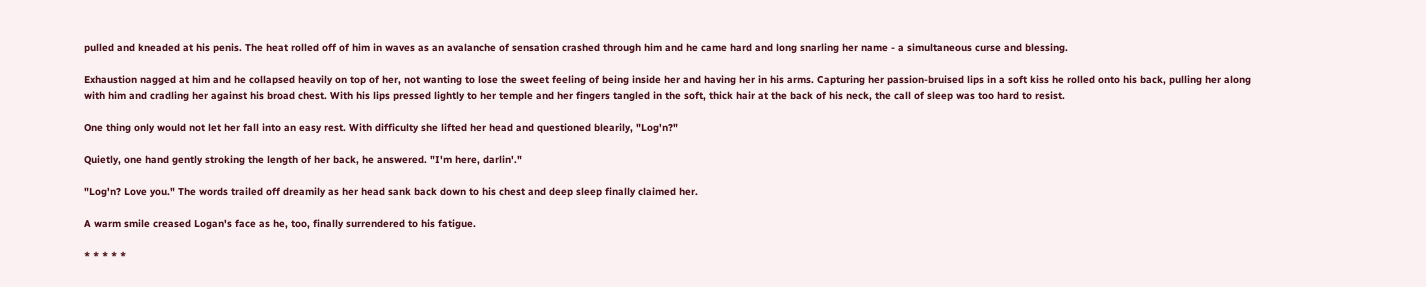pulled and kneaded at his penis. The heat rolled off of him in waves as an avalanche of sensation crashed through him and he came hard and long snarling her name - a simultaneous curse and blessing.

Exhaustion nagged at him and he collapsed heavily on top of her, not wanting to lose the sweet feeling of being inside her and having her in his arms. Capturing her passion-bruised lips in a soft kiss he rolled onto his back, pulling her along with him and cradling her against his broad chest. With his lips pressed lightly to her temple and her fingers tangled in the soft, thick hair at the back of his neck, the call of sleep was too hard to resist.

One thing only would not let her fall into an easy rest. With difficulty she lifted her head and questioned blearily, "Log'n?"

Quietly, one hand gently stroking the length of her back, he answered. "I'm here, darlin'."

"Log'n? Love you." The words trailed off dreamily as her head sank back down to his chest and deep sleep finally claimed her.

A warm smile creased Logan's face as he, too, finally surrendered to his fatigue.

* * * * *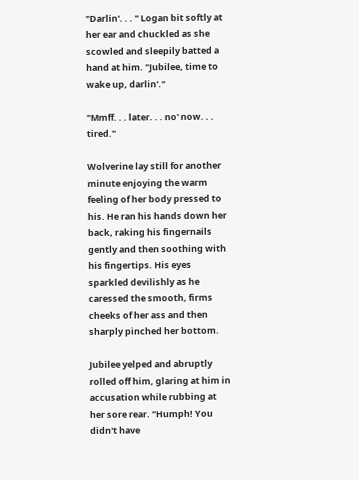"Darlin'. . . " Logan bit softly at her ear and chuckled as she scowled and sleepily batted a hand at him. "Jubilee, time to wake up, darlin'."

"Mmff. . . later. . . no' now. . . tired."

Wolverine lay still for another minute enjoying the warm feeling of her body pressed to his. He ran his hands down her back, raking his fingernails gently and then soothing with his fingertips. His eyes sparkled devilishly as he caressed the smooth, firms cheeks of her ass and then sharply pinched her bottom.

Jubilee yelped and abruptly rolled off him, glaring at him in accusation while rubbing at her sore rear. "Humph! You didn't have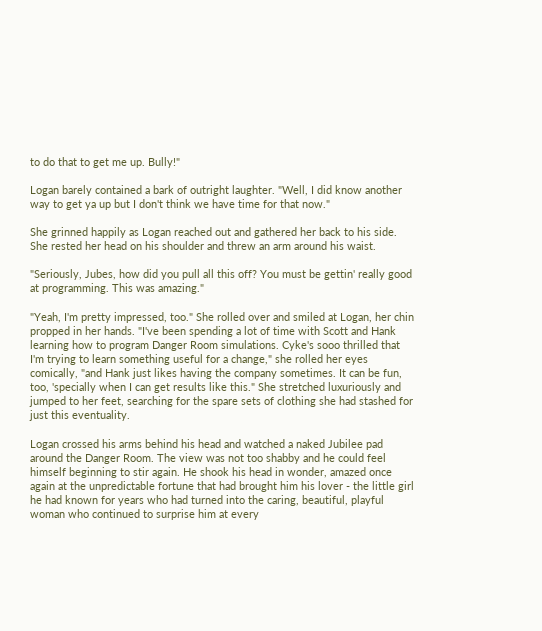to do that to get me up. Bully!"

Logan barely contained a bark of outright laughter. "Well, I did know another way to get ya up but I don't think we have time for that now."

She grinned happily as Logan reached out and gathered her back to his side. She rested her head on his shoulder and threw an arm around his waist.

"Seriously, Jubes, how did you pull all this off? You must be gettin' really good at programming. This was amazing."

"Yeah, I'm pretty impressed, too." She rolled over and smiled at Logan, her chin propped in her hands. "I've been spending a lot of time with Scott and Hank learning how to program Danger Room simulations. Cyke's sooo thrilled that I'm trying to learn something useful for a change," she rolled her eyes comically, "and Hank just likes having the company sometimes. It can be fun, too, 'specially when I can get results like this." She stretched luxuriously and jumped to her feet, searching for the spare sets of clothing she had stashed for just this eventuality.

Logan crossed his arms behind his head and watched a naked Jubilee pad around the Danger Room. The view was not too shabby and he could feel himself beginning to stir again. He shook his head in wonder, amazed once again at the unpredictable fortune that had brought him his lover - the little girl he had known for years who had turned into the caring, beautiful, playful woman who continued to surprise him at every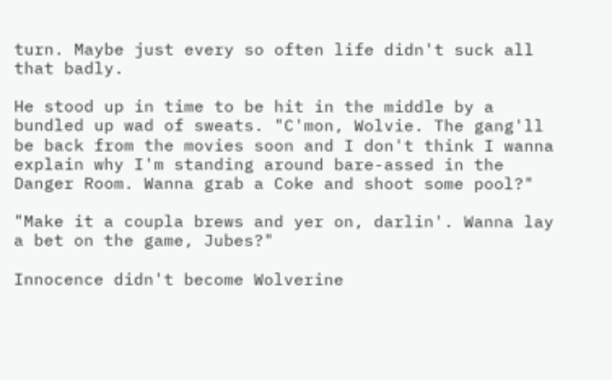turn. Maybe just every so often life didn't suck all that badly.

He stood up in time to be hit in the middle by a bundled up wad of sweats. "C'mon, Wolvie. The gang'll be back from the movies soon and I don't think I wanna explain why I'm standing around bare-assed in the Danger Room. Wanna grab a Coke and shoot some pool?"

"Make it a coupla brews and yer on, darlin'. Wanna lay a bet on the game, Jubes?"

Innocence didn't become Wolverine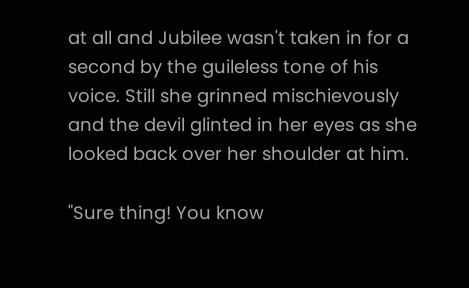at all and Jubilee wasn't taken in for a second by the guileless tone of his voice. Still she grinned mischievously and the devil glinted in her eyes as she looked back over her shoulder at him.

"Sure thing! You know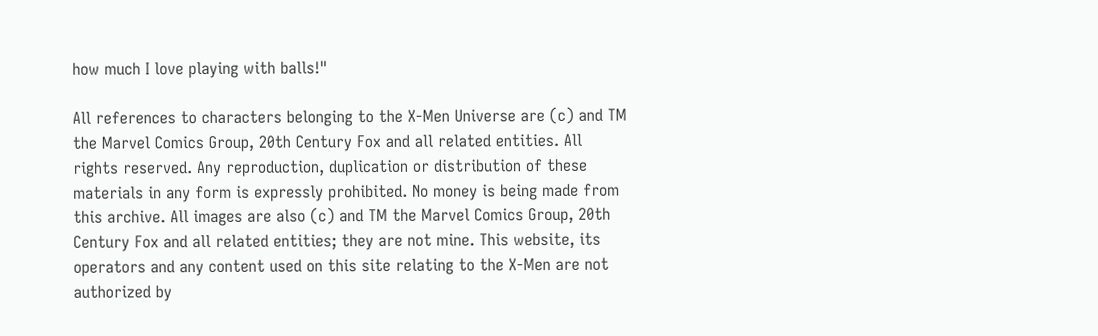how much I love playing with balls!"

All references to characters belonging to the X-Men Universe are (c) and TM the Marvel Comics Group, 20th Century Fox and all related entities. All rights reserved. Any reproduction, duplication or distribution of these materials in any form is expressly prohibited. No money is being made from this archive. All images are also (c) and TM the Marvel Comics Group, 20th Century Fox and all related entities; they are not mine. This website, its operators and any content used on this site relating to the X-Men are not authorized by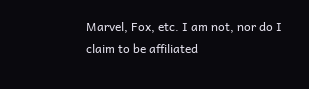Marvel, Fox, etc. I am not, nor do I claim to be affiliated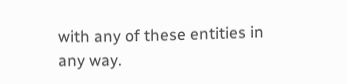with any of these entities in any way.